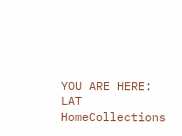YOU ARE HERE: LAT HomeCollections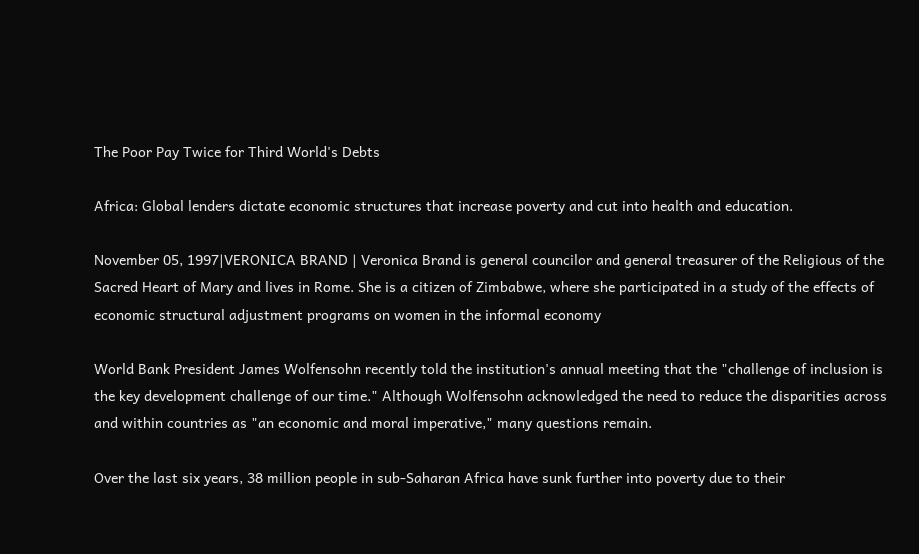The Poor Pay Twice for Third World's Debts

Africa: Global lenders dictate economic structures that increase poverty and cut into health and education.

November 05, 1997|VERONICA BRAND | Veronica Brand is general councilor and general treasurer of the Religious of the Sacred Heart of Mary and lives in Rome. She is a citizen of Zimbabwe, where she participated in a study of the effects of economic structural adjustment programs on women in the informal economy

World Bank President James Wolfensohn recently told the institution's annual meeting that the "challenge of inclusion is the key development challenge of our time." Although Wolfensohn acknowledged the need to reduce the disparities across and within countries as "an economic and moral imperative," many questions remain.

Over the last six years, 38 million people in sub-Saharan Africa have sunk further into poverty due to their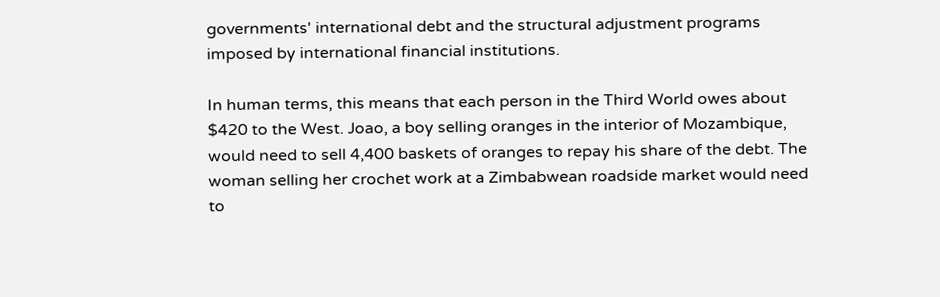governments' international debt and the structural adjustment programs imposed by international financial institutions.

In human terms, this means that each person in the Third World owes about $420 to the West. Joao, a boy selling oranges in the interior of Mozambique, would need to sell 4,400 baskets of oranges to repay his share of the debt. The woman selling her crochet work at a Zimbabwean roadside market would need to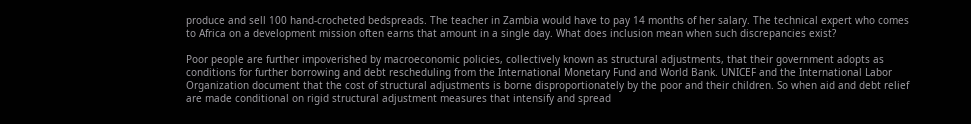produce and sell 100 hand-crocheted bedspreads. The teacher in Zambia would have to pay 14 months of her salary. The technical expert who comes to Africa on a development mission often earns that amount in a single day. What does inclusion mean when such discrepancies exist?

Poor people are further impoverished by macroeconomic policies, collectively known as structural adjustments, that their government adopts as conditions for further borrowing and debt rescheduling from the International Monetary Fund and World Bank. UNICEF and the International Labor Organization document that the cost of structural adjustments is borne disproportionately by the poor and their children. So when aid and debt relief are made conditional on rigid structural adjustment measures that intensify and spread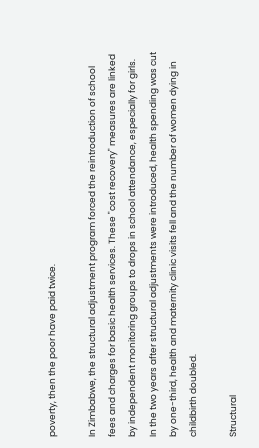poverty, then the poor have paid twice.

In Zimbabwe, the structural adjustment program forced the reintroduction of school fees and charges for basic health services. These "cost recovery" measures are linked by independent monitoring groups to drops in school attendance, especially for girls. In the two years after structural adjustments were introduced, health spending was cut by one-third, health and maternity clinic visits fell and the number of women dying in childbirth doubled.

Structural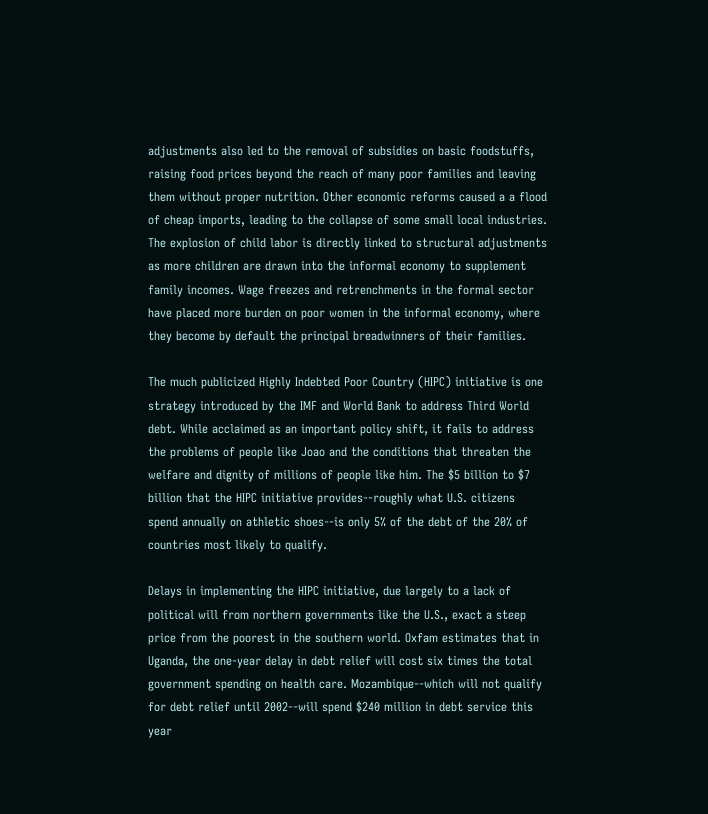adjustments also led to the removal of subsidies on basic foodstuffs, raising food prices beyond the reach of many poor families and leaving them without proper nutrition. Other economic reforms caused a a flood of cheap imports, leading to the collapse of some small local industries. The explosion of child labor is directly linked to structural adjustments as more children are drawn into the informal economy to supplement family incomes. Wage freezes and retrenchments in the formal sector have placed more burden on poor women in the informal economy, where they become by default the principal breadwinners of their families.

The much publicized Highly Indebted Poor Country (HIPC) initiative is one strategy introduced by the IMF and World Bank to address Third World debt. While acclaimed as an important policy shift, it fails to address the problems of people like Joao and the conditions that threaten the welfare and dignity of millions of people like him. The $5 billion to $7 billion that the HIPC initiative provides--roughly what U.S. citizens spend annually on athletic shoes--is only 5% of the debt of the 20% of countries most likely to qualify.

Delays in implementing the HIPC initiative, due largely to a lack of political will from northern governments like the U.S., exact a steep price from the poorest in the southern world. Oxfam estimates that in Uganda, the one-year delay in debt relief will cost six times the total government spending on health care. Mozambique--which will not qualify for debt relief until 2002--will spend $240 million in debt service this year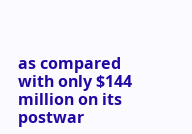as compared with only $144 million on its postwar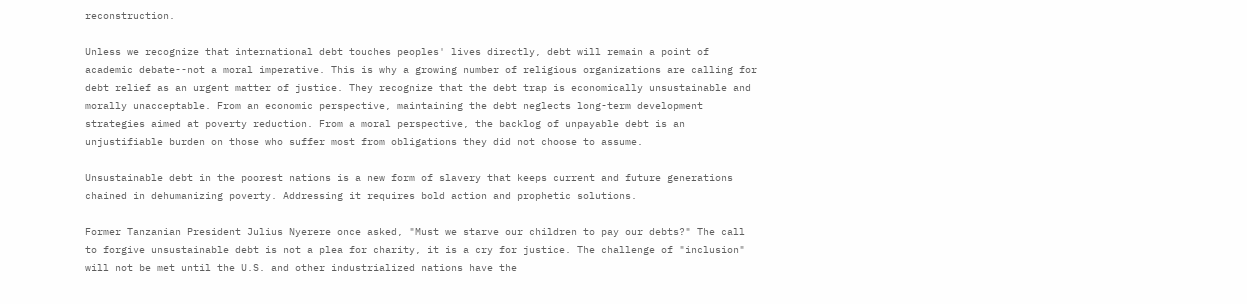reconstruction.

Unless we recognize that international debt touches peoples' lives directly, debt will remain a point of academic debate--not a moral imperative. This is why a growing number of religious organizations are calling for debt relief as an urgent matter of justice. They recognize that the debt trap is economically unsustainable and morally unacceptable. From an economic perspective, maintaining the debt neglects long-term development strategies aimed at poverty reduction. From a moral perspective, the backlog of unpayable debt is an unjustifiable burden on those who suffer most from obligations they did not choose to assume.

Unsustainable debt in the poorest nations is a new form of slavery that keeps current and future generations chained in dehumanizing poverty. Addressing it requires bold action and prophetic solutions.

Former Tanzanian President Julius Nyerere once asked, "Must we starve our children to pay our debts?" The call to forgive unsustainable debt is not a plea for charity, it is a cry for justice. The challenge of "inclusion" will not be met until the U.S. and other industrialized nations have the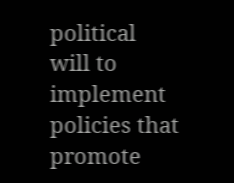political will to implement policies that promote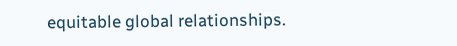equitable global relationships.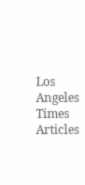Los Angeles Times Articles